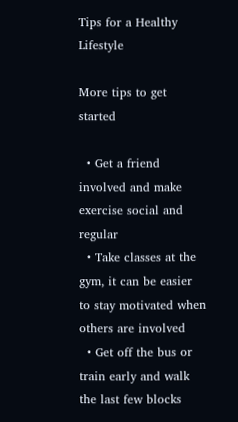Tips for a Healthy Lifestyle

More tips to get started

  • Get a friend involved and make exercise social and regular
  • Take classes at the gym, it can be easier to stay motivated when others are involved
  • Get off the bus or train early and walk the last few blocks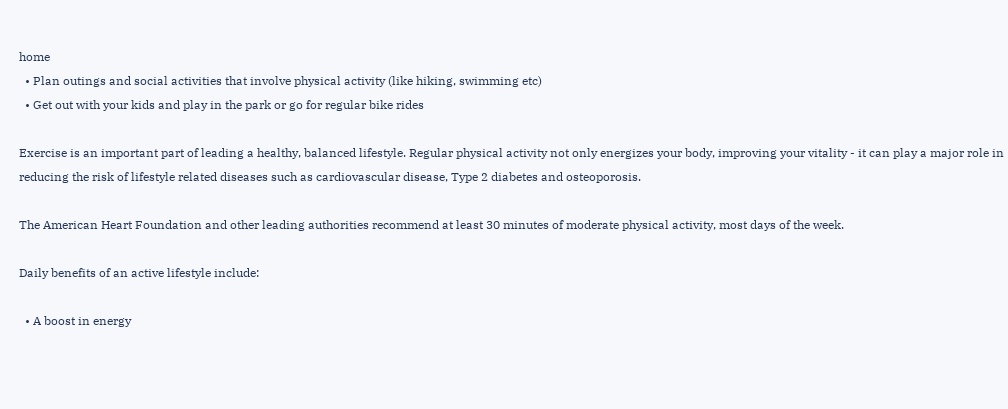home
  • Plan outings and social activities that involve physical activity (like hiking, swimming etc)
  • Get out with your kids and play in the park or go for regular bike rides

Exercise is an important part of leading a healthy, balanced lifestyle. Regular physical activity not only energizes your body, improving your vitality - it can play a major role in reducing the risk of lifestyle related diseases such as cardiovascular disease, Type 2 diabetes and osteoporosis.

The American Heart Foundation and other leading authorities recommend at least 30 minutes of moderate physical activity, most days of the week.

Daily benefits of an active lifestyle include:

  • A boost in energy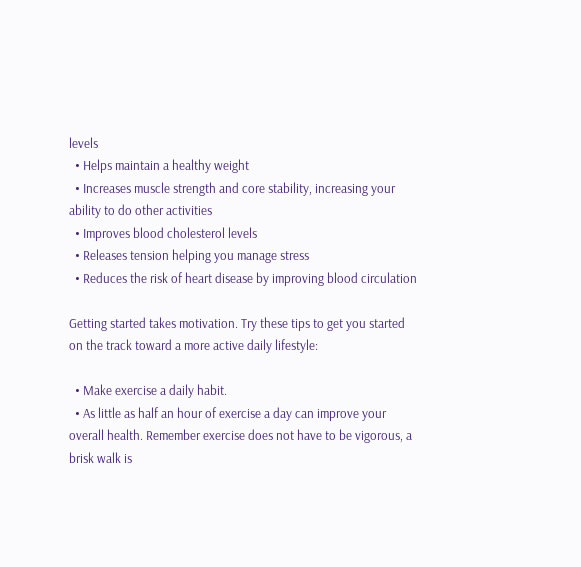levels
  • Helps maintain a healthy weight
  • Increases muscle strength and core stability, increasing your ability to do other activities
  • Improves blood cholesterol levels
  • Releases tension helping you manage stress
  • Reduces the risk of heart disease by improving blood circulation

Getting started takes motivation. Try these tips to get you started on the track toward a more active daily lifestyle:

  • Make exercise a daily habit.
  • As little as half an hour of exercise a day can improve your overall health. Remember exercise does not have to be vigorous, a brisk walk is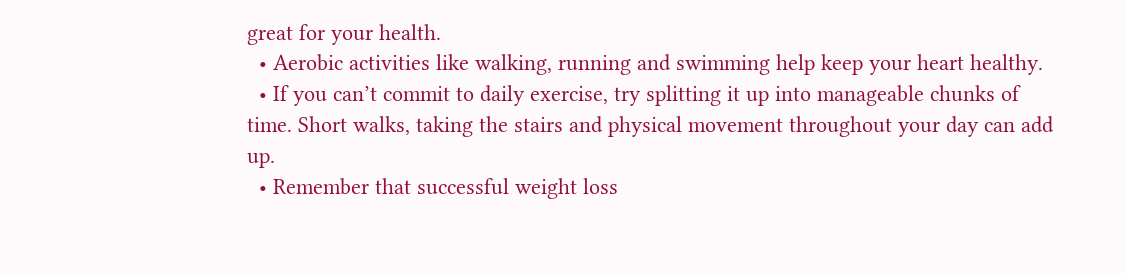great for your health.
  • Aerobic activities like walking, running and swimming help keep your heart healthy.
  • If you can’t commit to daily exercise, try splitting it up into manageable chunks of time. Short walks, taking the stairs and physical movement throughout your day can add up.
  • Remember that successful weight loss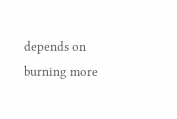depends on burning more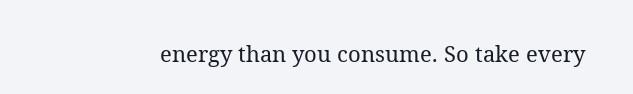energy than you consume. So take every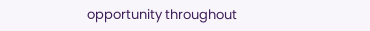opportunity throughout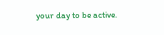your day to be active.